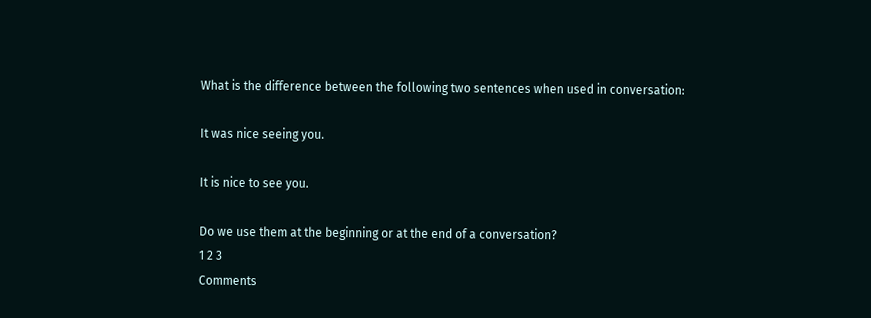What is the difference between the following two sentences when used in conversation:

It was nice seeing you.

It is nice to see you.

Do we use them at the beginning or at the end of a conversation?
1 2 3
Comments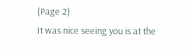(Page 2)
It was nice seeing you is at the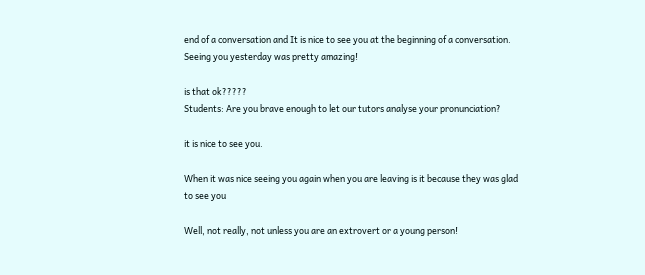end of a conversation and It is nice to see you at the beginning of a conversation.
Seeing you yesterday was pretty amazing!

is that ok?????
Students: Are you brave enough to let our tutors analyse your pronunciation?

it is nice to see you.

When it was nice seeing you again when you are leaving is it because they was glad to see you

Well, not really, not unless you are an extrovert or a young person!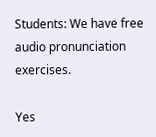Students: We have free audio pronunciation exercises.

Yes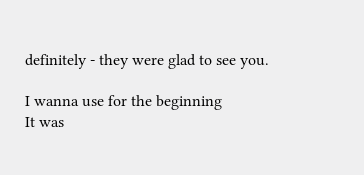definitely - they were glad to see you.

I wanna use for the beginning
It was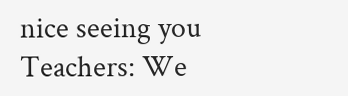nice seeing you
Teachers: We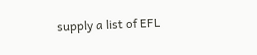supply a list of EFL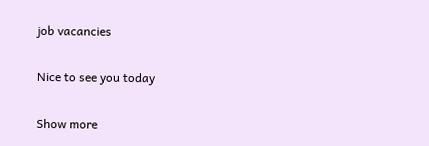job vacancies

Nice to see you today

Show more